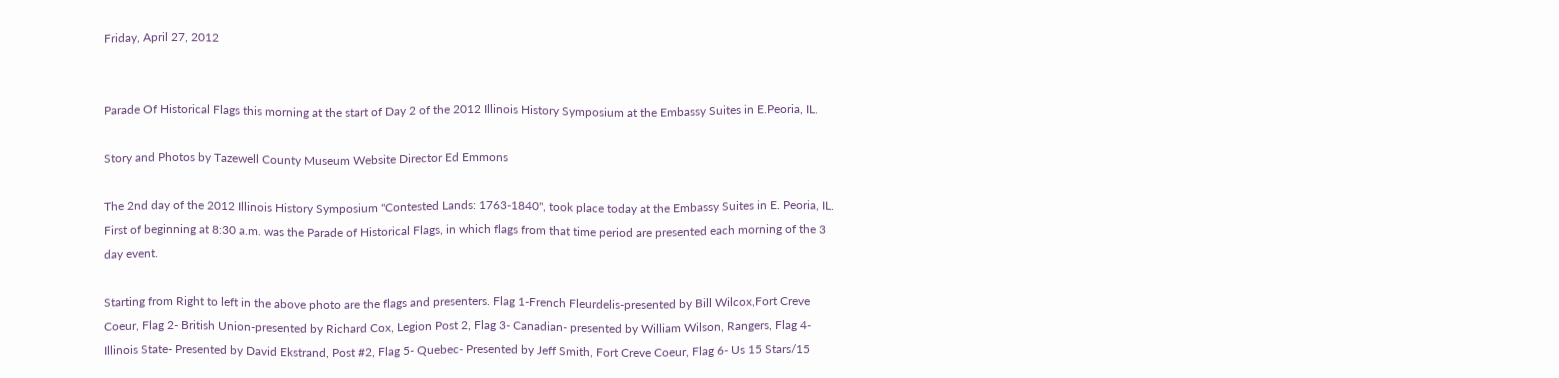Friday, April 27, 2012


Parade Of Historical Flags this morning at the start of Day 2 of the 2012 Illinois History Symposium at the Embassy Suites in E.Peoria, IL.

Story and Photos by Tazewell County Museum Website Director Ed Emmons

The 2nd day of the 2012 Illinois History Symposium "Contested Lands: 1763-1840", took place today at the Embassy Suites in E. Peoria, IL. First of beginning at 8:30 a.m. was the Parade of Historical Flags, in which flags from that time period are presented each morning of the 3 day event.

Starting from Right to left in the above photo are the flags and presenters. Flag 1-French Fleurdelis-presented by Bill Wilcox,Fort Creve Coeur, Flag 2- British Union-presented by Richard Cox, Legion Post 2, Flag 3- Canadian- presented by William Wilson, Rangers, Flag 4- Illinois State- Presented by David Ekstrand, Post #2, Flag 5- Quebec- Presented by Jeff Smith, Fort Creve Coeur, Flag 6- Us 15 Stars/15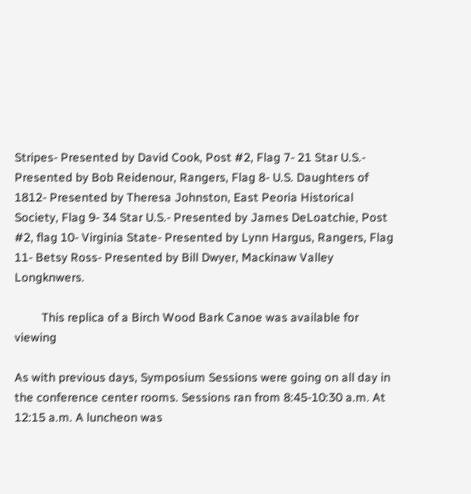Stripes- Presented by David Cook, Post #2, Flag 7- 21 Star U.S.- Presented by Bob Reidenour, Rangers, Flag 8- U.S. Daughters of 1812- Presented by Theresa Johnston, East Peoria Historical Society, Flag 9- 34 Star U.S.- Presented by James DeLoatchie, Post #2, flag 10- Virginia State- Presented by Lynn Hargus, Rangers, Flag 11- Betsy Ross- Presented by Bill Dwyer, Mackinaw Valley Longknwers.

         This replica of a Birch Wood Bark Canoe was available for viewing

As with previous days, Symposium Sessions were going on all day in the conference center rooms. Sessions ran from 8:45-10:30 a.m. At 12:15 a.m. A luncheon was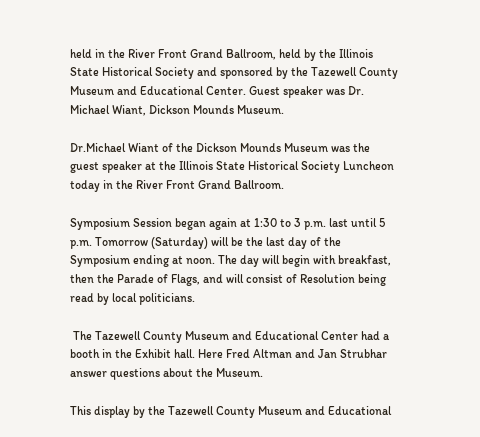held in the River Front Grand Ballroom, held by the Illinois State Historical Society and sponsored by the Tazewell County Museum and Educational Center. Guest speaker was Dr. Michael Wiant, Dickson Mounds Museum.

Dr.Michael Wiant of the Dickson Mounds Museum was the guest speaker at the Illinois State Historical Society Luncheon today in the River Front Grand Ballroom.

Symposium Session began again at 1:30 to 3 p.m. last until 5 p.m. Tomorrow (Saturday) will be the last day of the Symposium ending at noon. The day will begin with breakfast, then the Parade of Flags, and will consist of Resolution being read by local politicians.

 The Tazewell County Museum and Educational Center had a booth in the Exhibit hall. Here Fred Altman and Jan Strubhar answer questions about the Museum.

This display by the Tazewell County Museum and Educational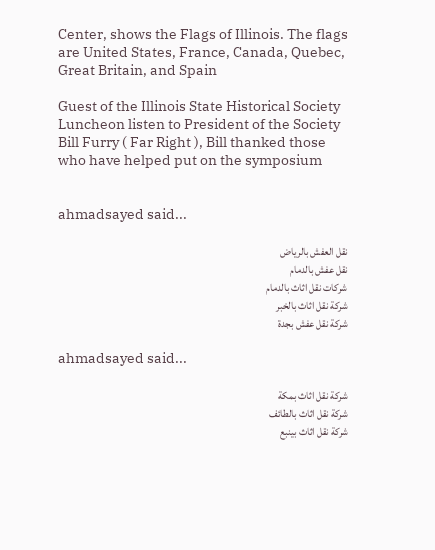Center, shows the Flags of Illinois. The flags are United States, France, Canada, Quebec, Great Britain, and Spain

Guest of the Illinois State Historical Society Luncheon listen to President of the Society Bill Furry ( Far Right ), Bill thanked those who have helped put on the symposium


ahmadsayed said...

نقل العفش بالرياض
نقل عفش بالدمام
شركات نقل اثاث بالدمام
شركة نقل اثاث بالخبر
شركة نقل عفش بجدة

ahmadsayed said...

شركة نقل اثاث بمكة
شركة نقل اثاث بالطائف
شركة نقل اثاث بينبع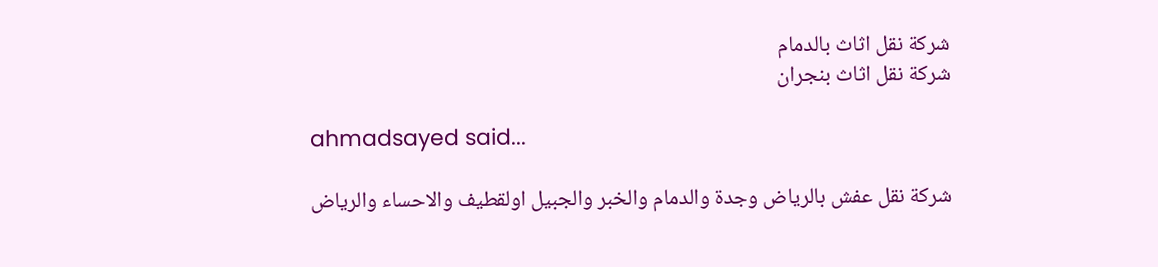شركة نقل اثاث بالدمام
شركة نقل اثاث بنجران

ahmadsayed said...

شركة نقل عفش بالرياض وجدة والدمام والخبر والجبيل اولقطيف والاحساء والرياض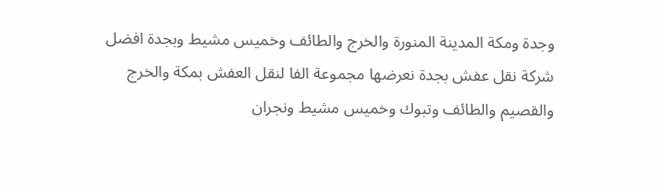وجدة ومكة المدينة المنورة والخرج والطائف وخميس مشيط وبجدة افضل شركة نقل عفش بجدة نعرضها مجموعة الفا لنقل العفش بمكة والخرج والقصيم والطائف وتبوك وخميس مشيط ونجران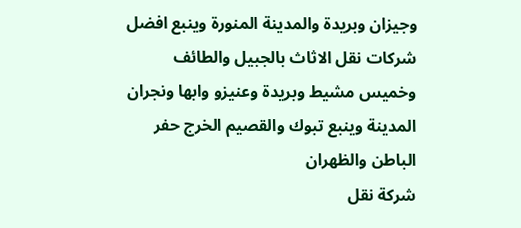وجيزان وبريدة والمدينة المنورة وينبع افضل شركات نقل الاثاث بالجبيل والطائف وخميس مشيط وبريدة وعنيزو وابها ونجران المدينة وينبع تبوك والقصيم الخرج حفر الباطن والظهران
شركة نقل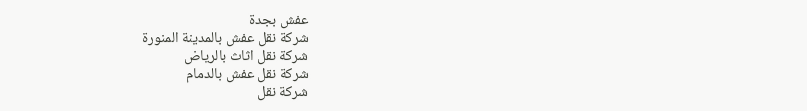عفش بجدة
شركة نقل عفش بالمدينة المنورة
شركة نقل اثاث بالرياض
شركة نقل عفش بالدمام
شركة نقل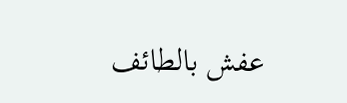عفش بالطائف